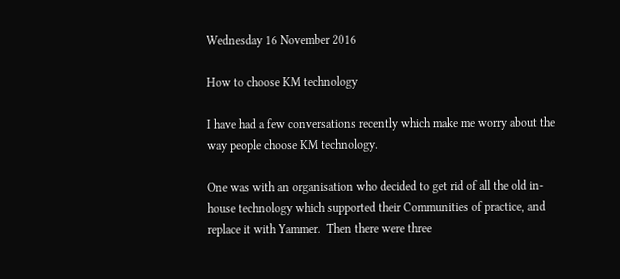Wednesday 16 November 2016

How to choose KM technology

I have had a few conversations recently which make me worry about the way people choose KM technology.

One was with an organisation who decided to get rid of all the old in-house technology which supported their Communities of practice, and replace it with Yammer.  Then there were three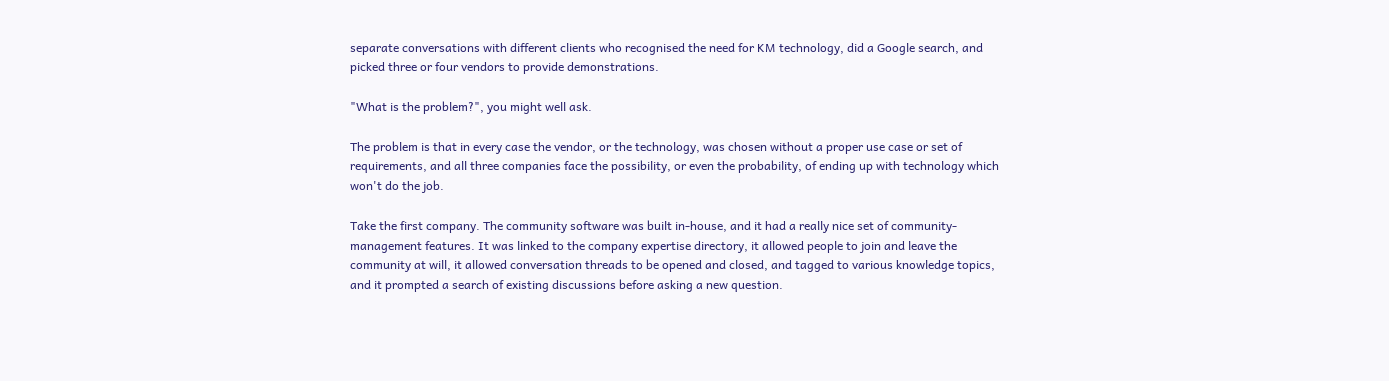separate conversations with different clients who recognised the need for KM technology, did a Google search, and picked three or four vendors to provide demonstrations.

"What is the problem?", you might well ask.

The problem is that in every case the vendor, or the technology, was chosen without a proper use case or set of requirements, and all three companies face the possibility, or even the probability, of ending up with technology which won't do the job.

Take the first company. The community software was built in-house, and it had a really nice set of community-management features. It was linked to the company expertise directory, it allowed people to join and leave the community at will, it allowed conversation threads to be opened and closed, and tagged to various knowledge topics, and it prompted a search of existing discussions before asking a new question.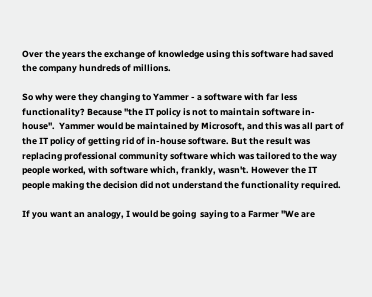Over the years the exchange of knowledge using this software had saved the company hundreds of millions.

So why were they changing to Yammer - a software with far less functionality? Because "the IT policy is not to maintain software in-house".  Yammer would be maintained by Microsoft, and this was all part of the IT policy of getting rid of in-house software. But the result was replacing professional community software which was tailored to the way people worked, with software which, frankly, wasn't. However the IT people making the decision did not understand the functionality required.

If you want an analogy, I would be going  saying to a Farmer "We are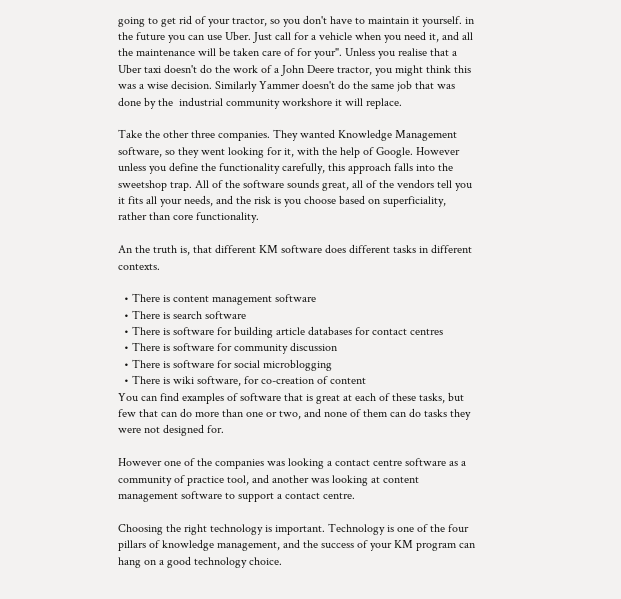going to get rid of your tractor, so you don't have to maintain it yourself. in the future you can use Uber. Just call for a vehicle when you need it, and all the maintenance will be taken care of for your". Unless you realise that a Uber taxi doesn't do the work of a John Deere tractor, you might think this was a wise decision. Similarly Yammer doesn't do the same job that was done by the  industrial community workshore it will replace.

Take the other three companies. They wanted Knowledge Management software, so they went looking for it, with the help of Google. However unless you define the functionality carefully, this approach falls into the sweetshop trap. All of the software sounds great, all of the vendors tell you it fits all your needs, and the risk is you choose based on superficiality, rather than core functionality.

An the truth is, that different KM software does different tasks in different contexts.

  • There is content management software
  • There is search software
  • There is software for building article databases for contact centres
  • There is software for community discussion
  • There is software for social microblogging
  • There is wiki software, for co-creation of content
You can find examples of software that is great at each of these tasks, but few that can do more than one or two, and none of them can do tasks they were not designed for.

However one of the companies was looking a contact centre software as a community of practice tool, and another was looking at content management software to support a contact centre.

Choosing the right technology is important. Technology is one of the four pillars of knowledge management, and the success of your KM program can hang on a good technology choice.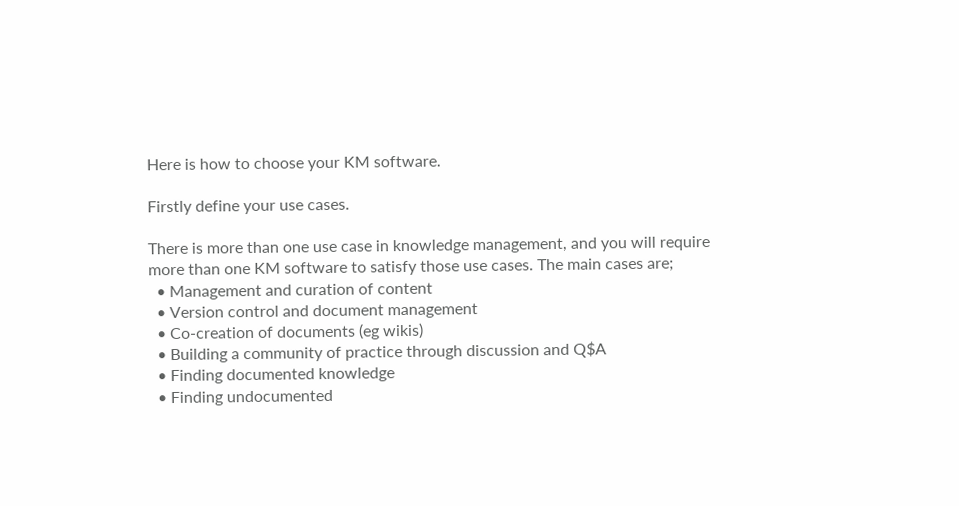Here is how to choose your KM software.

Firstly define your use cases.

There is more than one use case in knowledge management, and you will require more than one KM software to satisfy those use cases. The main cases are;
  • Management and curation of content
  • Version control and document management
  • Co-creation of documents (eg wikis)
  • Building a community of practice through discussion and Q$A
  • Finding documented knowledge
  • Finding undocumented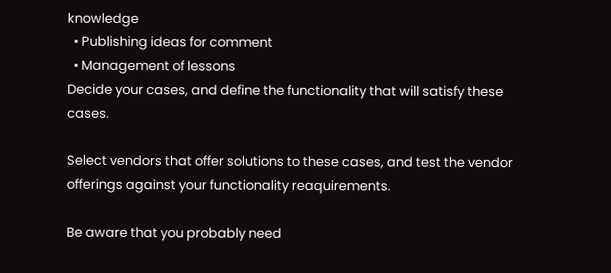knowledge
  • Publishing ideas for comment
  • Management of lessons
Decide your cases, and define the functionality that will satisfy these cases.

Select vendors that offer solutions to these cases, and test the vendor offerings against your functionality reaquirements.

Be aware that you probably need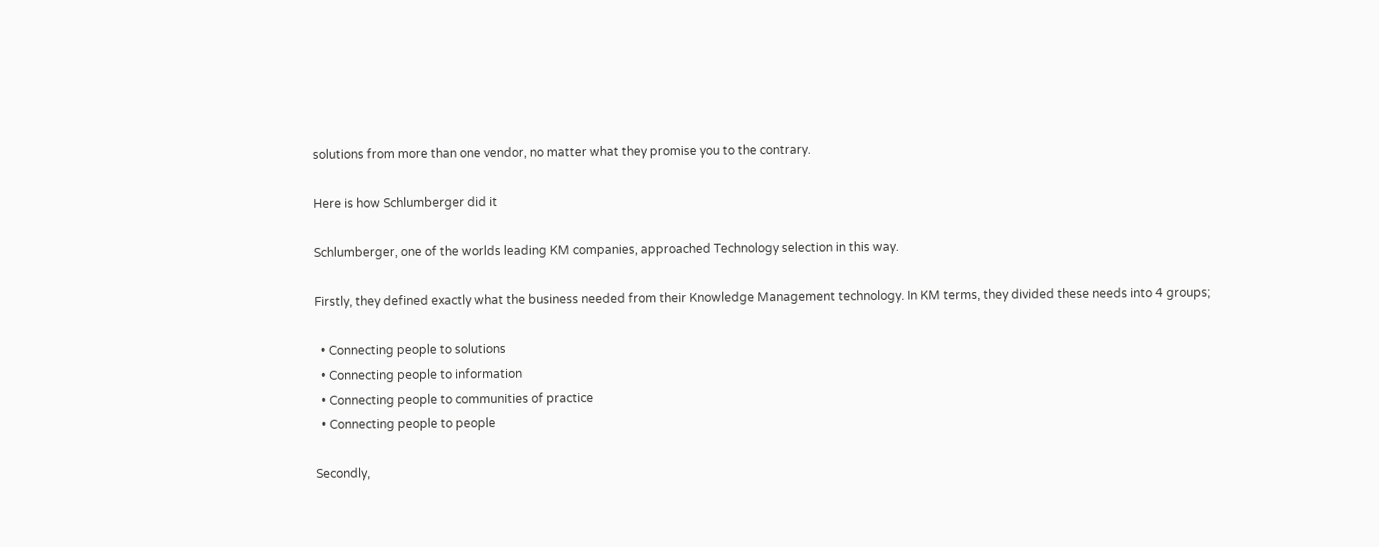solutions from more than one vendor, no matter what they promise you to the contrary.

Here is how Schlumberger did it

Schlumberger, one of the worlds leading KM companies, approached Technology selection in this way.

Firstly, they defined exactly what the business needed from their Knowledge Management technology. In KM terms, they divided these needs into 4 groups;

  • Connecting people to solutions
  • Connecting people to information
  • Connecting people to communities of practice
  • Connecting people to people

Secondly,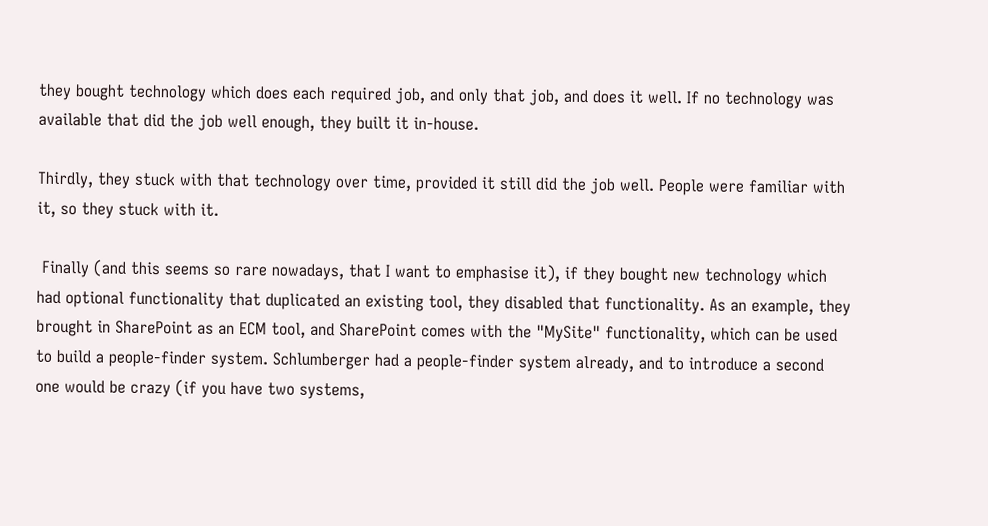they bought technology which does each required job, and only that job, and does it well. If no technology was available that did the job well enough, they built it in-house.

Thirdly, they stuck with that technology over time, provided it still did the job well. People were familiar with it, so they stuck with it.

 Finally (and this seems so rare nowadays, that I want to emphasise it), if they bought new technology which had optional functionality that duplicated an existing tool, they disabled that functionality. As an example, they brought in SharePoint as an ECM tool, and SharePoint comes with the "MySite" functionality, which can be used to build a people-finder system. Schlumberger had a people-finder system already, and to introduce a second one would be crazy (if you have two systems,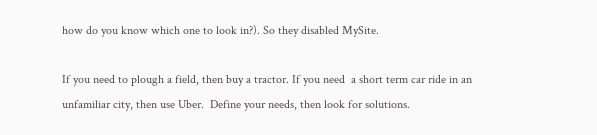how do you know which one to look in?). So they disabled MySite.

If you need to plough a field, then buy a tractor. If you need  a short term car ride in an unfamiliar city, then use Uber.  Define your needs, then look for solutions.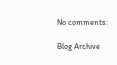No comments:

Blog Archive